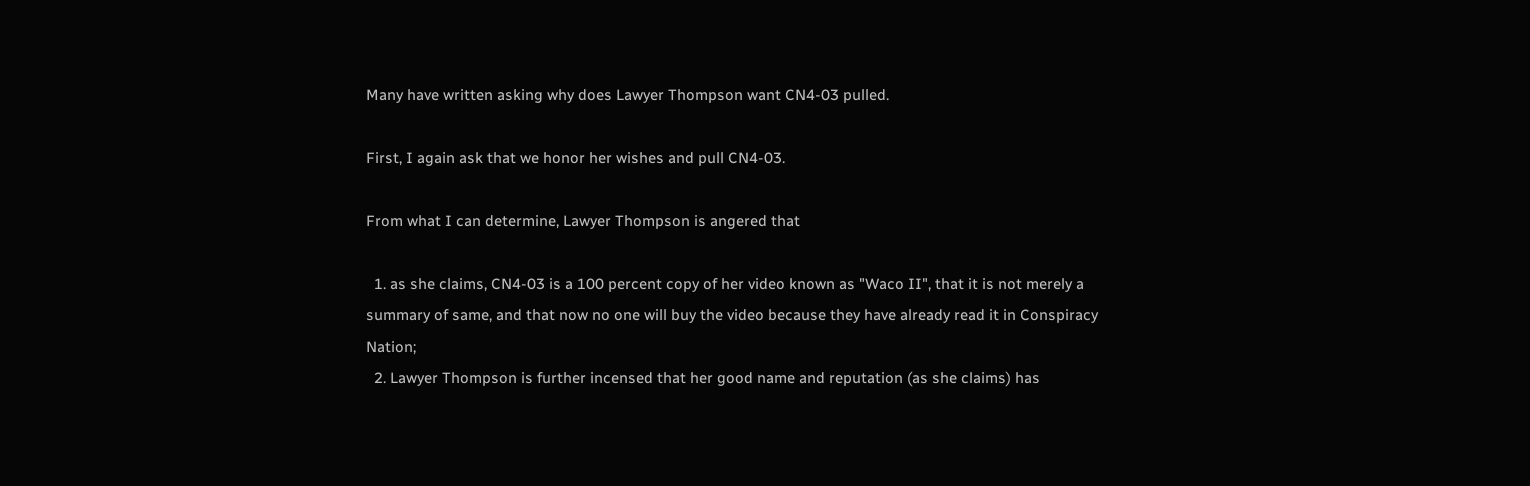Many have written asking why does Lawyer Thompson want CN4-03 pulled.

First, I again ask that we honor her wishes and pull CN4-03.

From what I can determine, Lawyer Thompson is angered that

  1. as she claims, CN4-03 is a 100 percent copy of her video known as "Waco II", that it is not merely a summary of same, and that now no one will buy the video because they have already read it in Conspiracy Nation;
  2. Lawyer Thompson is further incensed that her good name and reputation (as she claims) has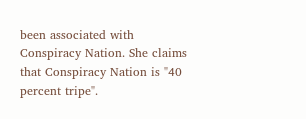been associated with Conspiracy Nation. She claims that Conspiracy Nation is "40 percent tripe".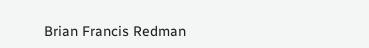Brian Francis Redman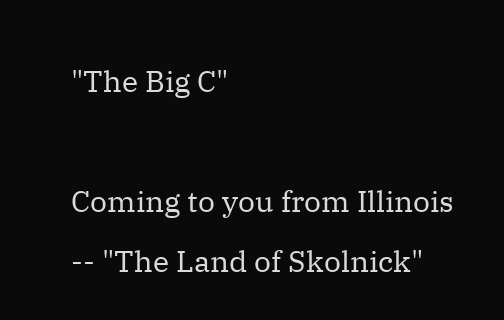"The Big C"

Coming to you from Illinois -- "The Land of Skolnick"